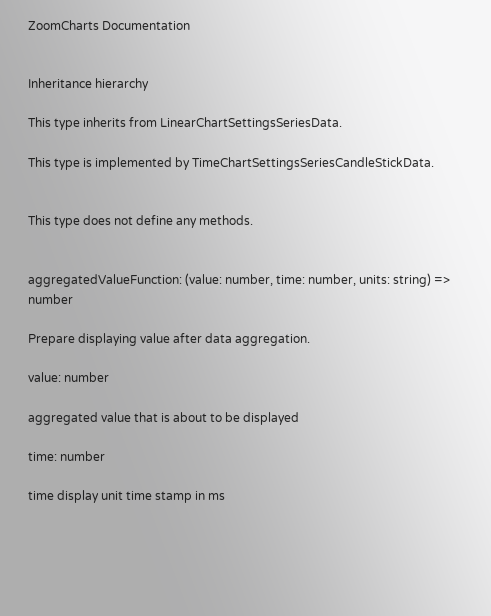ZoomCharts Documentation


Inheritance hierarchy

This type inherits from LinearChartSettingsSeriesData.

This type is implemented by TimeChartSettingsSeriesCandleStickData.


This type does not define any methods.


aggregatedValueFunction: (value: number, time: number, units: string) => number

Prepare displaying value after data aggregation.

value: number

aggregated value that is about to be displayed

time: number

time display unit time stamp in ms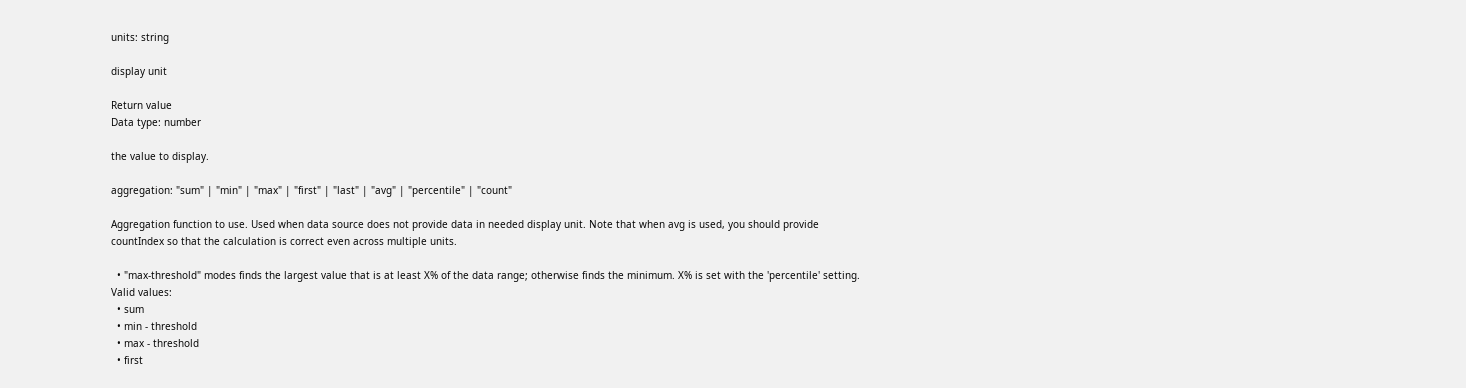units: string

display unit

Return value
Data type: number

the value to display.

aggregation: "sum" | "min" | "max" | "first" | "last" | "avg" | "percentile" | "count"

Aggregation function to use. Used when data source does not provide data in needed display unit. Note that when avg is used, you should provide countIndex so that the calculation is correct even across multiple units.

  • "max-threshold" modes finds the largest value that is at least X% of the data range; otherwise finds the minimum. X% is set with the 'percentile' setting.
Valid values:
  • sum
  • min - threshold
  • max - threshold
  • first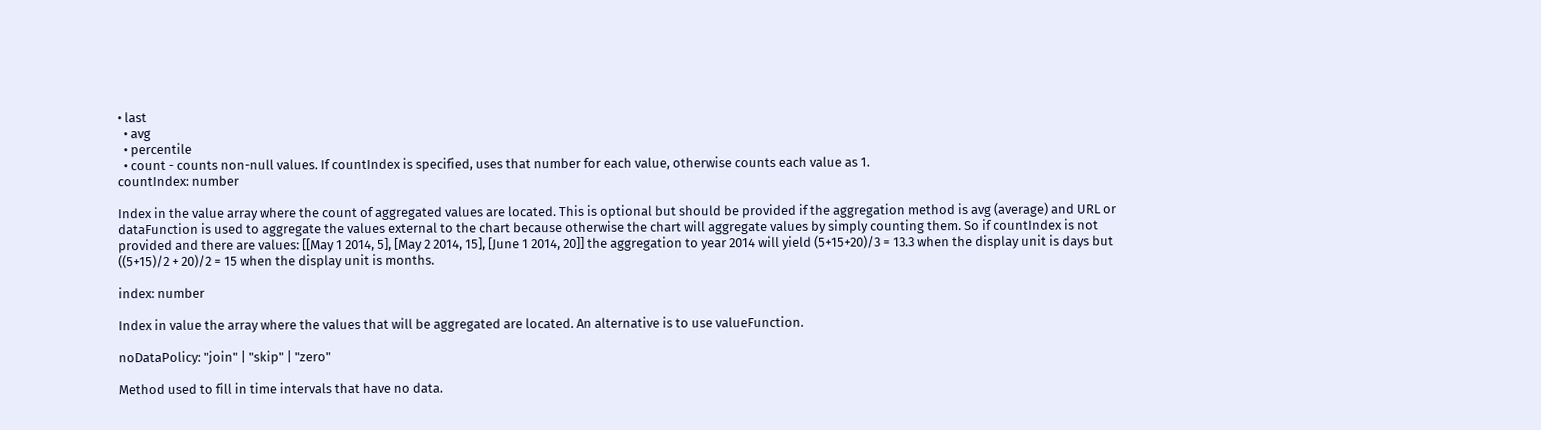• last
  • avg
  • percentile
  • count - counts non-null values. If countIndex is specified, uses that number for each value, otherwise counts each value as 1.
countIndex: number

Index in the value array where the count of aggregated values are located. This is optional but should be provided if the aggregation method is avg (average) and URL or dataFunction is used to aggregate the values external to the chart because otherwise the chart will aggregate values by simply counting them. So if countIndex is not provided and there are values: [[May 1 2014, 5], [May 2 2014, 15], [June 1 2014, 20]] the aggregation to year 2014 will yield (5+15+20)/3 = 13.3 when the display unit is days but ((5+15)/2 + 20)/2 = 15 when the display unit is months.

index: number

Index in value the array where the values that will be aggregated are located. An alternative is to use valueFunction.

noDataPolicy: "join" | "skip" | "zero"

Method used to fill in time intervals that have no data.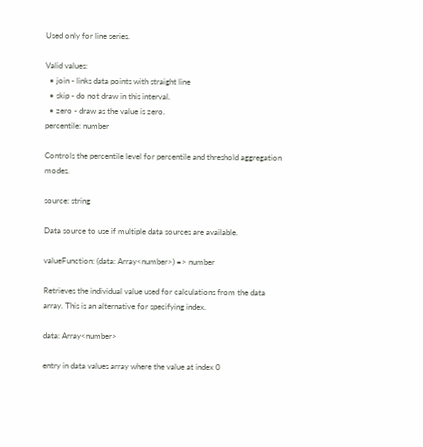Used only for line series.

Valid values:
  • join - links data points with straight line
  • skip - do not draw in this interval.
  • zero - draw as the value is zero.
percentile: number

Controls the percentile level for percentile and threshold aggregation modes.

source: string

Data source to use if multiple data sources are available.

valueFunction: (data: Array<number>) => number

Retrieves the individual value used for calculations from the data array. This is an alternative for specifying index.

data: Array<number>

entry in data values array where the value at index 0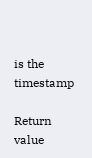is the timestamp

Return value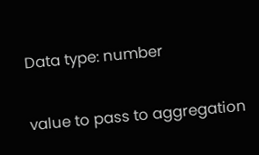Data type: number

value to pass to aggregation